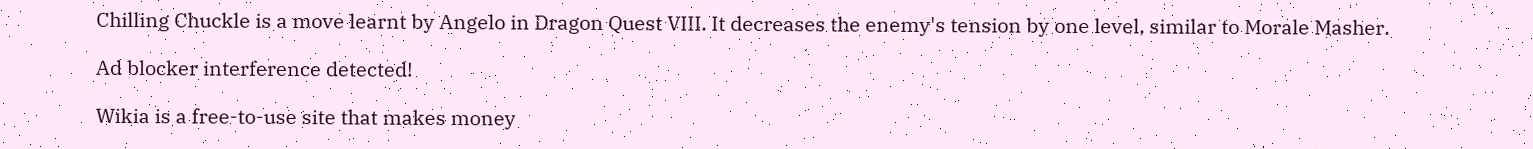Chilling Chuckle is a move learnt by Angelo in Dragon Quest VIII. It decreases the enemy's tension by one level, similar to Morale Masher.

Ad blocker interference detected!

Wikia is a free-to-use site that makes money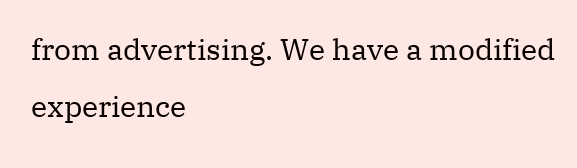from advertising. We have a modified experience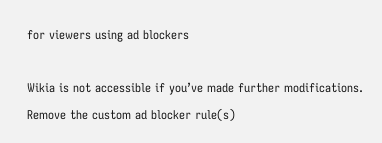for viewers using ad blockers

Wikia is not accessible if you’ve made further modifications. Remove the custom ad blocker rule(s)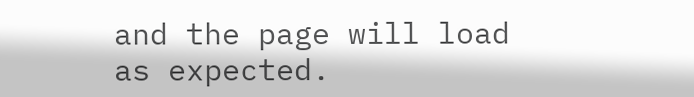and the page will load as expected.